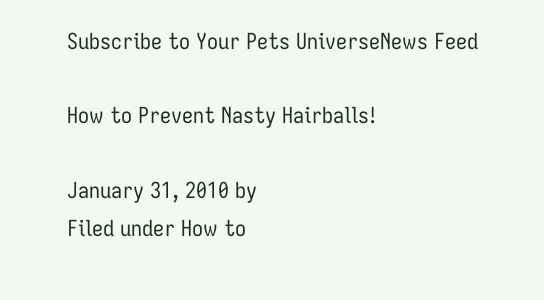Subscribe to Your Pets UniverseNews Feed

How to Prevent Nasty Hairballs!

January 31, 2010 by
Filed under How to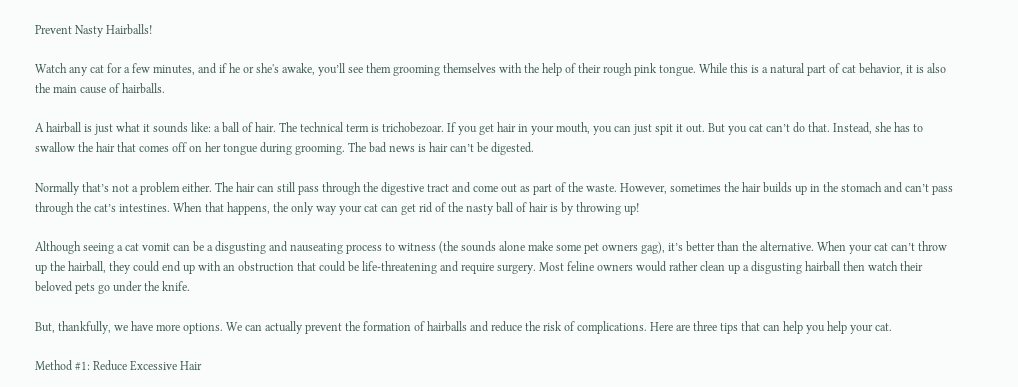Prevent Nasty Hairballs!

Watch any cat for a few minutes, and if he or she's awake, you’ll see them grooming themselves with the help of their rough pink tongue. While this is a natural part of cat behavior, it is also the main cause of hairballs.

A hairball is just what it sounds like: a ball of hair. The technical term is trichobezoar. If you get hair in your mouth, you can just spit it out. But you cat can’t do that. Instead, she has to swallow the hair that comes off on her tongue during grooming. The bad news is hair can’t be digested.

Normally that’s not a problem either. The hair can still pass through the digestive tract and come out as part of the waste. However, sometimes the hair builds up in the stomach and can’t pass through the cat’s intestines. When that happens, the only way your cat can get rid of the nasty ball of hair is by throwing up!

Although seeing a cat vomit can be a disgusting and nauseating process to witness (the sounds alone make some pet owners gag), it’s better than the alternative. When your cat can’t throw up the hairball, they could end up with an obstruction that could be life-threatening and require surgery. Most feline owners would rather clean up a disgusting hairball then watch their beloved pets go under the knife.

But, thankfully, we have more options. We can actually prevent the formation of hairballs and reduce the risk of complications. Here are three tips that can help you help your cat.

Method #1: Reduce Excessive Hair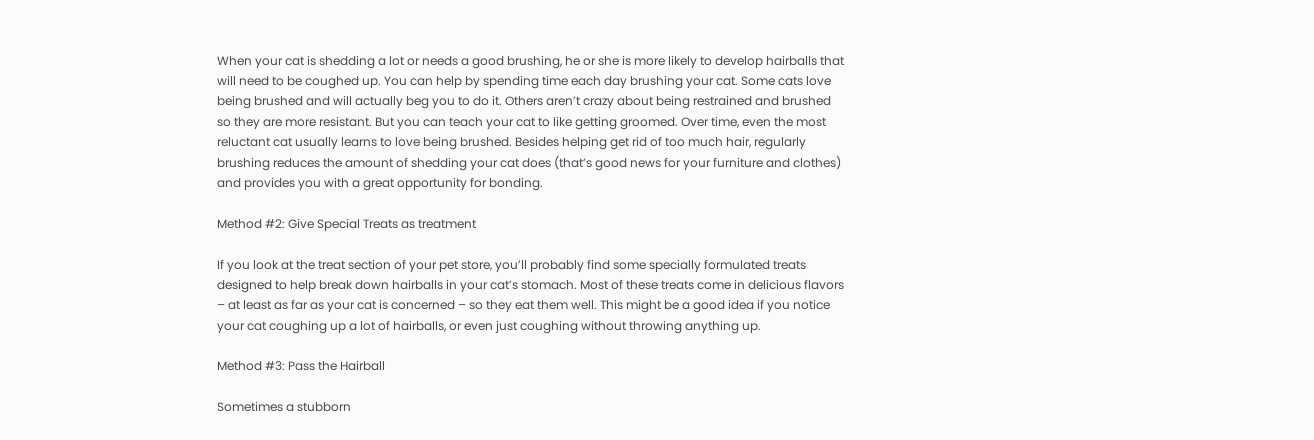When your cat is shedding a lot or needs a good brushing, he or she is more likely to develop hairballs that will need to be coughed up. You can help by spending time each day brushing your cat. Some cats love being brushed and will actually beg you to do it. Others aren’t crazy about being restrained and brushed so they are more resistant. But you can teach your cat to like getting groomed. Over time, even the most reluctant cat usually learns to love being brushed. Besides helping get rid of too much hair, regularly brushing reduces the amount of shedding your cat does (that’s good news for your furniture and clothes) and provides you with a great opportunity for bonding.

Method #2: Give Special Treats as treatment

If you look at the treat section of your pet store, you’ll probably find some specially formulated treats designed to help break down hairballs in your cat’s stomach. Most of these treats come in delicious flavors – at least as far as your cat is concerned – so they eat them well. This might be a good idea if you notice your cat coughing up a lot of hairballs, or even just coughing without throwing anything up.

Method #3: Pass the Hairball

Sometimes a stubborn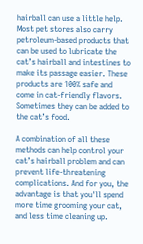hairball can use a little help. Most pet stores also carry petroleum-based products that can be used to lubricate the cat’s hairball and intestines to make its passage easier. These products are 100% safe and come in cat-friendly flavors. Sometimes they can be added to the cat’s food.

A combination of all these methods can help control your cat’s hairball problem and can prevent life-threatening complications. And for you, the advantage is that you'll spend more time grooming your cat, and less time cleaning up.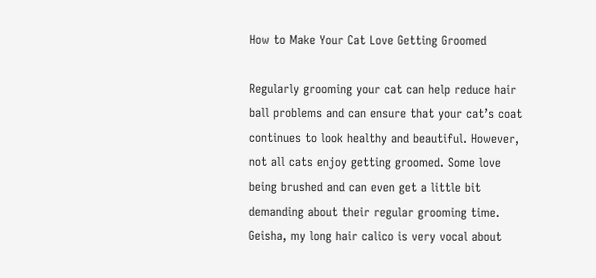How to Make Your Cat Love Getting Groomed

Regularly grooming your cat can help reduce hair ball problems and can ensure that your cat’s coat continues to look healthy and beautiful. However, not all cats enjoy getting groomed. Some love being brushed and can even get a little bit demanding about their regular grooming time. Geisha, my long hair calico is very vocal about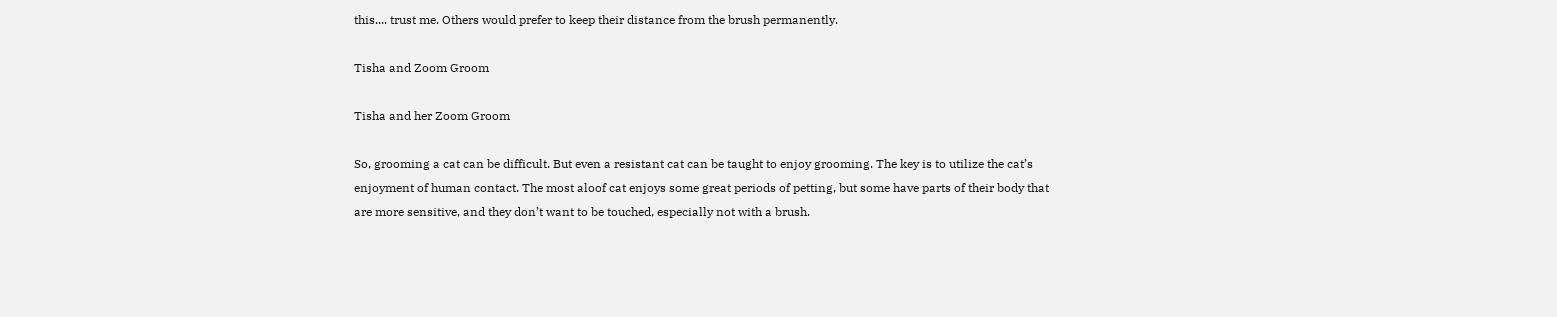this.... trust me. Others would prefer to keep their distance from the brush permanently.

Tisha and Zoom Groom

Tisha and her Zoom Groom

So, grooming a cat can be difficult. But even a resistant cat can be taught to enjoy grooming. The key is to utilize the cat’s enjoyment of human contact. The most aloof cat enjoys some great periods of petting, but some have parts of their body that are more sensitive, and they don’t want to be touched, especially not with a brush.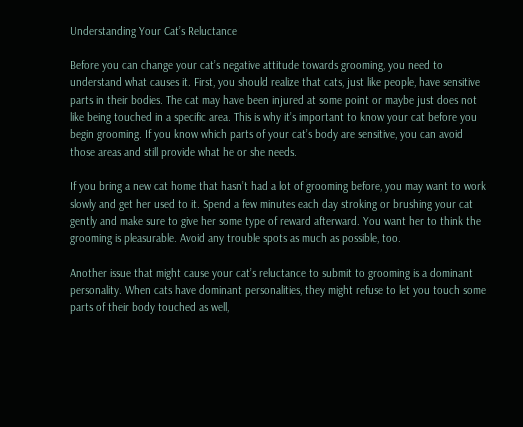Understanding Your Cat’s Reluctance

Before you can change your cat’s negative attitude towards grooming, you need to understand what causes it. First, you should realize that cats, just like people, have sensitive parts in their bodies. The cat may have been injured at some point or maybe just does not like being touched in a specific area. This is why it’s important to know your cat before you begin grooming. If you know which parts of your cat’s body are sensitive, you can avoid those areas and still provide what he or she needs.

If you bring a new cat home that hasn’t had a lot of grooming before, you may want to work slowly and get her used to it. Spend a few minutes each day stroking or brushing your cat gently and make sure to give her some type of reward afterward. You want her to think the grooming is pleasurable. Avoid any trouble spots as much as possible, too.

Another issue that might cause your cat’s reluctance to submit to grooming is a dominant personality. When cats have dominant personalities, they might refuse to let you touch some parts of their body touched as well,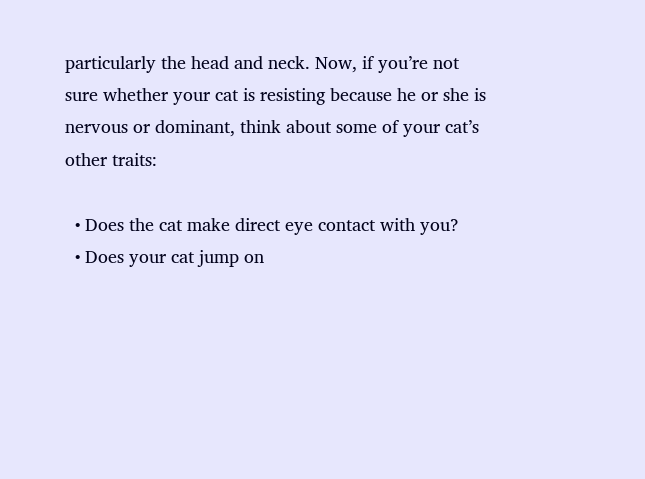particularly the head and neck. Now, if you’re not sure whether your cat is resisting because he or she is nervous or dominant, think about some of your cat’s other traits:

  • Does the cat make direct eye contact with you?
  • Does your cat jump on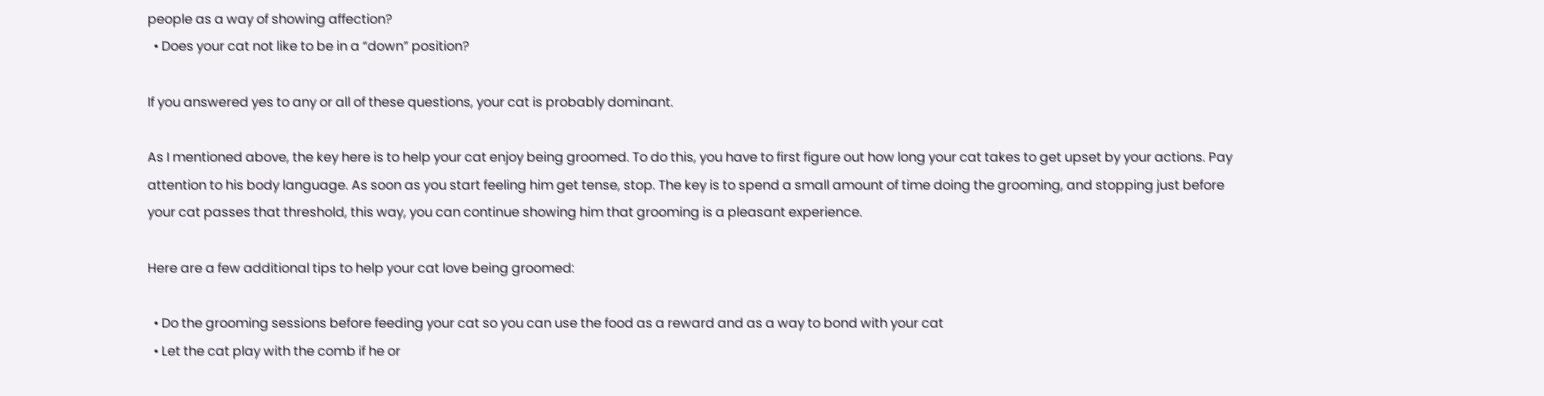people as a way of showing affection?
  • Does your cat not like to be in a “down” position?

If you answered yes to any or all of these questions, your cat is probably dominant.

As I mentioned above, the key here is to help your cat enjoy being groomed. To do this, you have to first figure out how long your cat takes to get upset by your actions. Pay attention to his body language. As soon as you start feeling him get tense, stop. The key is to spend a small amount of time doing the grooming, and stopping just before your cat passes that threshold, this way, you can continue showing him that grooming is a pleasant experience.

Here are a few additional tips to help your cat love being groomed:

  • Do the grooming sessions before feeding your cat so you can use the food as a reward and as a way to bond with your cat
  • Let the cat play with the comb if he or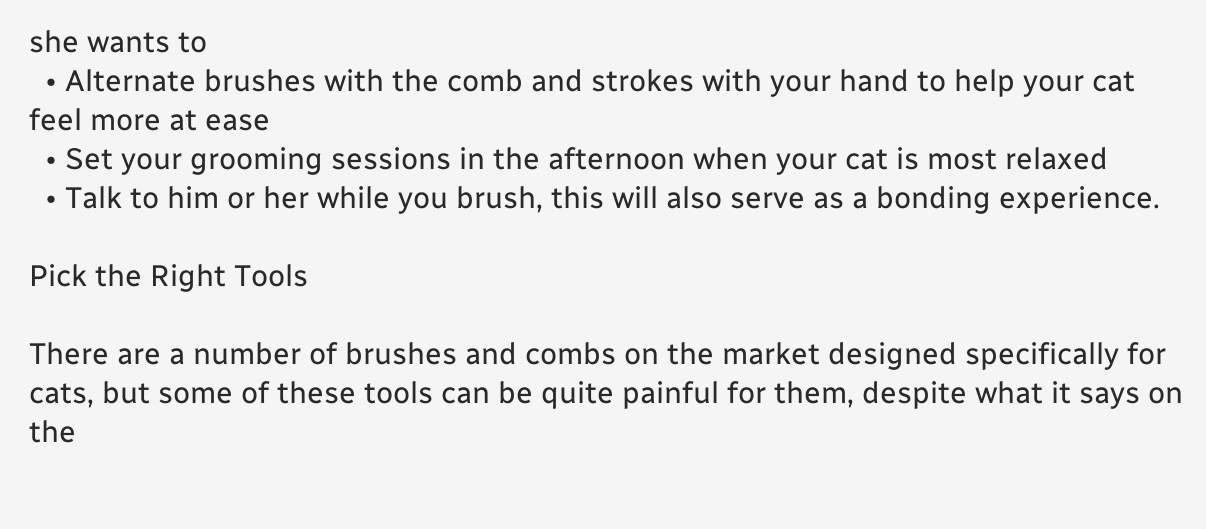she wants to
  • Alternate brushes with the comb and strokes with your hand to help your cat feel more at ease
  • Set your grooming sessions in the afternoon when your cat is most relaxed
  • Talk to him or her while you brush, this will also serve as a bonding experience.

Pick the Right Tools

There are a number of brushes and combs on the market designed specifically for cats, but some of these tools can be quite painful for them, despite what it says on the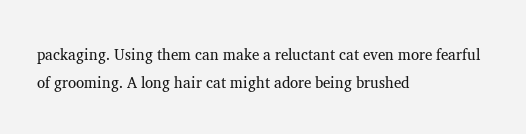packaging. Using them can make a reluctant cat even more fearful of grooming. A long hair cat might adore being brushed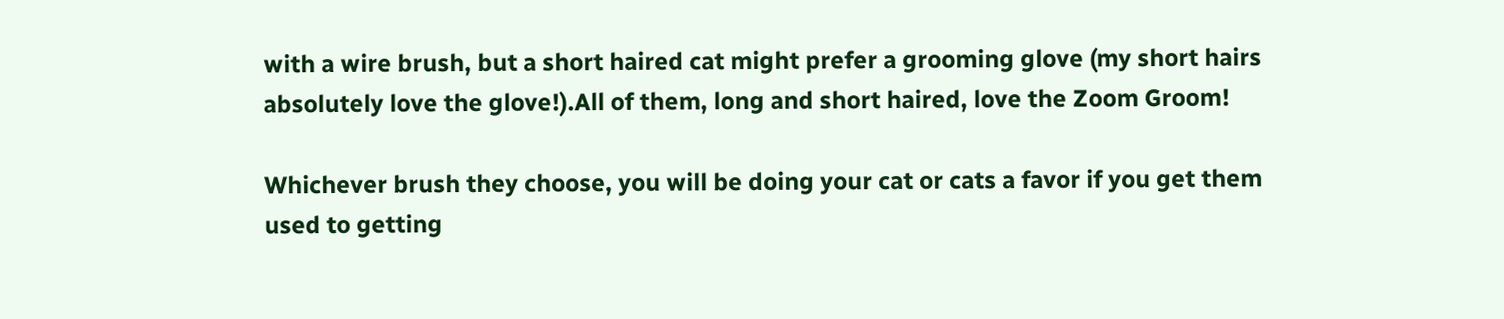with a wire brush, but a short haired cat might prefer a grooming glove (my short hairs absolutely love the glove!).All of them, long and short haired, love the Zoom Groom!

Whichever brush they choose, you will be doing your cat or cats a favor if you get them used to getting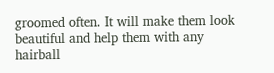groomed often. It will make them look beautiful and help them with any hairball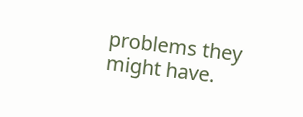problems they might have.